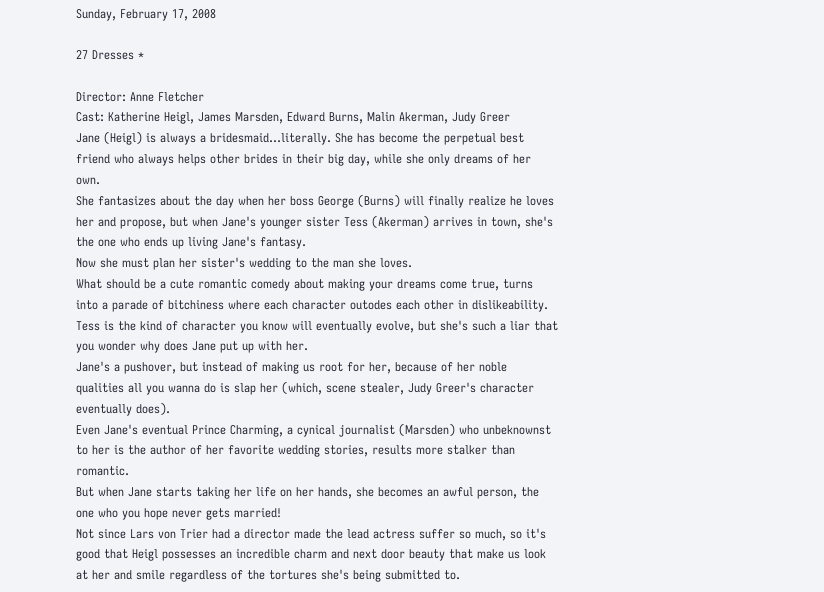Sunday, February 17, 2008

27 Dresses *

Director: Anne Fletcher
Cast: Katherine Heigl, James Marsden, Edward Burns, Malin Akerman, Judy Greer
Jane (Heigl) is always a bridesmaid...literally. She has become the perpetual best friend who always helps other brides in their big day, while she only dreams of her own.
She fantasizes about the day when her boss George (Burns) will finally realize he loves her and propose, but when Jane's younger sister Tess (Akerman) arrives in town, she's the one who ends up living Jane's fantasy.
Now she must plan her sister's wedding to the man she loves.
What should be a cute romantic comedy about making your dreams come true, turns into a parade of bitchiness where each character outodes each other in dislikeability.
Tess is the kind of character you know will eventually evolve, but she's such a liar that you wonder why does Jane put up with her.
Jane's a pushover, but instead of making us root for her, because of her noble qualities all you wanna do is slap her (which, scene stealer, Judy Greer's character eventually does).
Even Jane's eventual Prince Charming, a cynical journalist (Marsden) who unbeknownst to her is the author of her favorite wedding stories, results more stalker than romantic.
But when Jane starts taking her life on her hands, she becomes an awful person, the one who you hope never gets married!
Not since Lars von Trier had a director made the lead actress suffer so much, so it's good that Heigl possesses an incredible charm and next door beauty that make us look at her and smile regardless of the tortures she's being submitted to.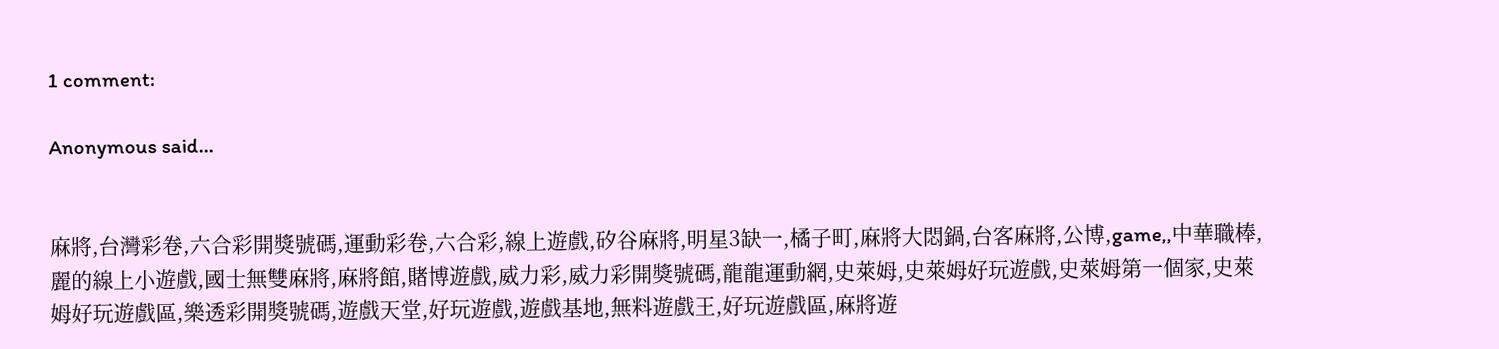1 comment:

Anonymous said...


麻將,台灣彩卷,六合彩開獎號碼,運動彩卷,六合彩,線上遊戲,矽谷麻將,明星3缺一,橘子町,麻將大悶鍋,台客麻將,公博,game,,中華職棒,麗的線上小遊戲,國士無雙麻將,麻將館,賭博遊戲,威力彩,威力彩開獎號碼,龍龍運動網,史萊姆,史萊姆好玩遊戲,史萊姆第一個家,史萊姆好玩遊戲區,樂透彩開獎號碼,遊戲天堂,好玩遊戲,遊戲基地,無料遊戲王,好玩遊戲區,麻將遊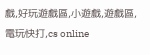戲,好玩遊戲區,小遊戲,遊戲區,電玩快打,cs online